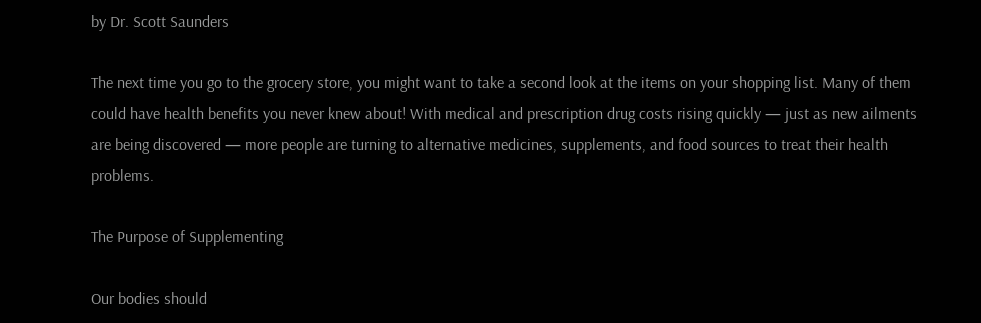by Dr. Scott Saunders

The next time you go to the grocery store, you might want to take a second look at the items on your shopping list. Many of them could have health benefits you never knew about! With medical and prescription drug costs rising quickly — just as new ailments are being discovered — more people are turning to alternative medicines, supplements, and food sources to treat their health problems.

The Purpose of Supplementing

Our bodies should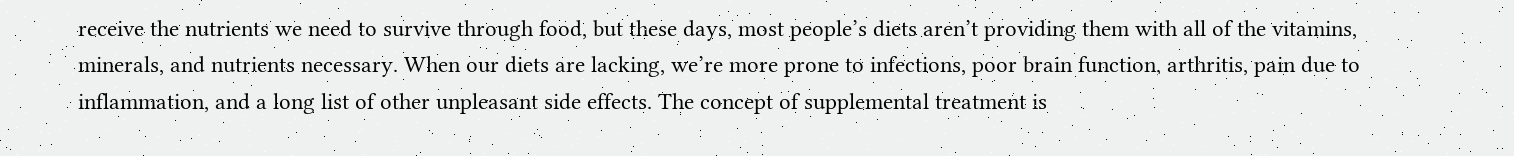receive the nutrients we need to survive through food, but these days, most people’s diets aren’t providing them with all of the vitamins, minerals, and nutrients necessary. When our diets are lacking, we’re more prone to infections, poor brain function, arthritis, pain due to inflammation, and a long list of other unpleasant side effects. The concept of supplemental treatment is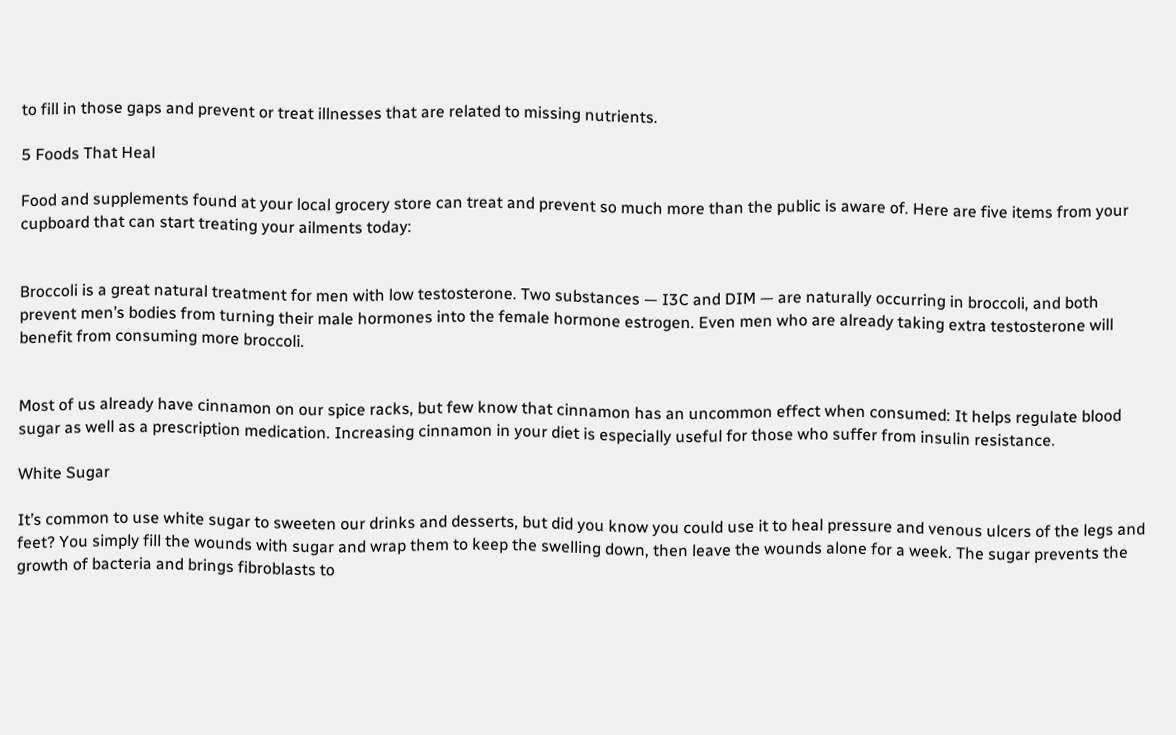to fill in those gaps and prevent or treat illnesses that are related to missing nutrients.

5 Foods That Heal

Food and supplements found at your local grocery store can treat and prevent so much more than the public is aware of. Here are five items from your cupboard that can start treating your ailments today:


Broccoli is a great natural treatment for men with low testosterone. Two substances — I3C and DIM — are naturally occurring in broccoli, and both prevent men’s bodies from turning their male hormones into the female hormone estrogen. Even men who are already taking extra testosterone will benefit from consuming more broccoli.


Most of us already have cinnamon on our spice racks, but few know that cinnamon has an uncommon effect when consumed: It helps regulate blood sugar as well as a prescription medication. Increasing cinnamon in your diet is especially useful for those who suffer from insulin resistance.

White Sugar

It’s common to use white sugar to sweeten our drinks and desserts, but did you know you could use it to heal pressure and venous ulcers of the legs and feet? You simply fill the wounds with sugar and wrap them to keep the swelling down, then leave the wounds alone for a week. The sugar prevents the growth of bacteria and brings fibroblasts to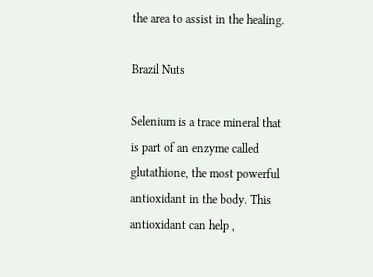the area to assist in the healing.

Brazil Nuts

Selenium is a trace mineral that is part of an enzyme called glutathione, the most powerful antioxidant in the body. This antioxidant can help ,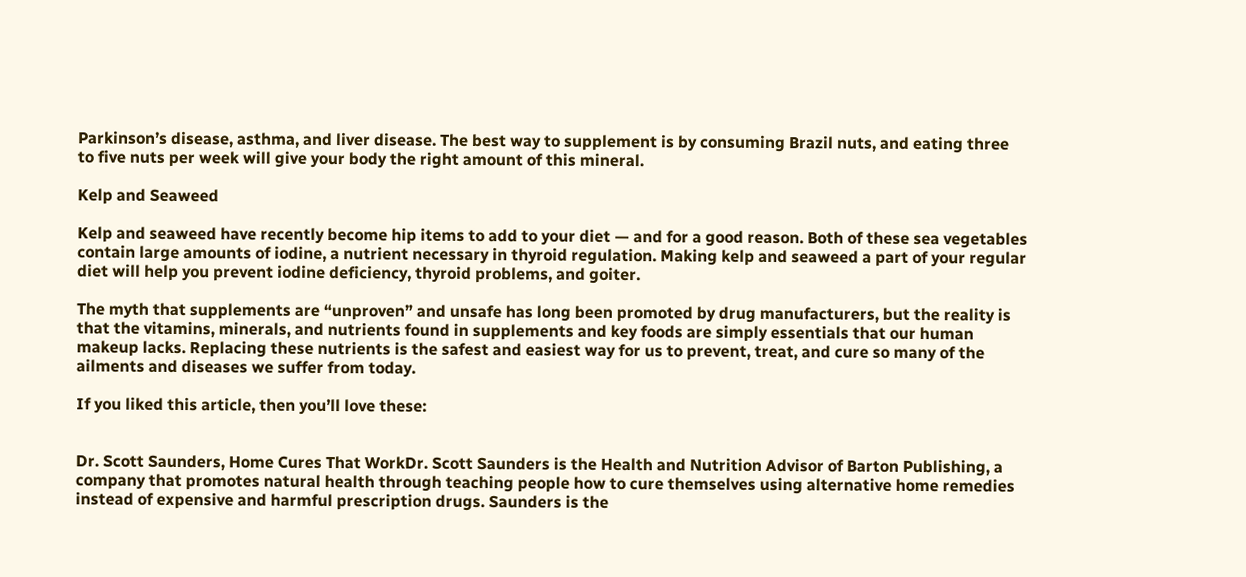Parkinson’s disease, asthma, and liver disease. The best way to supplement is by consuming Brazil nuts, and eating three to five nuts per week will give your body the right amount of this mineral.

Kelp and Seaweed

Kelp and seaweed have recently become hip items to add to your diet — and for a good reason. Both of these sea vegetables contain large amounts of iodine, a nutrient necessary in thyroid regulation. Making kelp and seaweed a part of your regular diet will help you prevent iodine deficiency, thyroid problems, and goiter.

The myth that supplements are “unproven” and unsafe has long been promoted by drug manufacturers, but the reality is that the vitamins, minerals, and nutrients found in supplements and key foods are simply essentials that our human makeup lacks. Replacing these nutrients is the safest and easiest way for us to prevent, treat, and cure so many of the ailments and diseases we suffer from today.

If you liked this article, then you’ll love these:


Dr. Scott Saunders, Home Cures That WorkDr. Scott Saunders is the Health and Nutrition Advisor of Barton Publishing, a company that promotes natural health through teaching people how to cure themselves using alternative home remedies instead of expensive and harmful prescription drugs. Saunders is the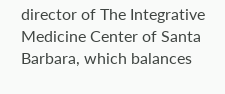director of The Integrative Medicine Center of Santa Barbara, which balances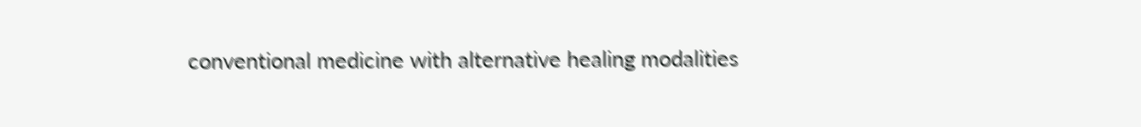conventional medicine with alternative healing modalities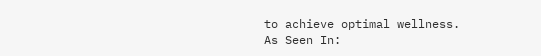to achieve optimal wellness.
As Seen In: